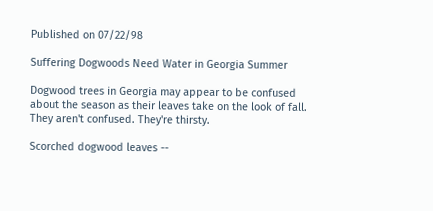Published on 07/22/98

Suffering Dogwoods Need Water in Georgia Summer

Dogwood trees in Georgia may appear to be confused about the season as their leaves take on the look of fall. They aren't confused. They're thirsty.

Scorched dogwood leaves --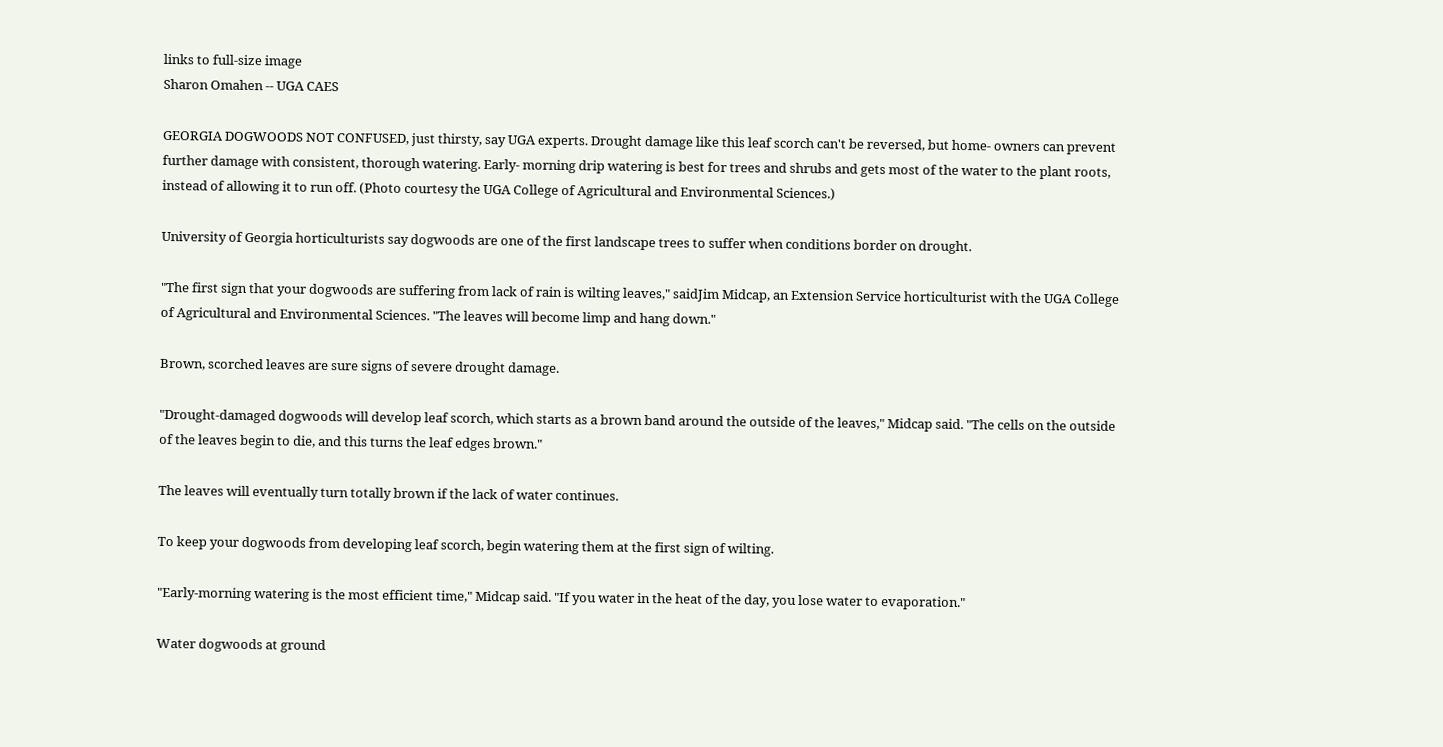links to full-size image
Sharon Omahen -- UGA CAES

GEORGIA DOGWOODS NOT CONFUSED, just thirsty, say UGA experts. Drought damage like this leaf scorch can't be reversed, but home- owners can prevent further damage with consistent, thorough watering. Early- morning drip watering is best for trees and shrubs and gets most of the water to the plant roots, instead of allowing it to run off. (Photo courtesy the UGA College of Agricultural and Environmental Sciences.)

University of Georgia horticulturists say dogwoods are one of the first landscape trees to suffer when conditions border on drought.

"The first sign that your dogwoods are suffering from lack of rain is wilting leaves," saidJim Midcap, an Extension Service horticulturist with the UGA College of Agricultural and Environmental Sciences. "The leaves will become limp and hang down."

Brown, scorched leaves are sure signs of severe drought damage.

"Drought-damaged dogwoods will develop leaf scorch, which starts as a brown band around the outside of the leaves," Midcap said. "The cells on the outside of the leaves begin to die, and this turns the leaf edges brown."

The leaves will eventually turn totally brown if the lack of water continues.

To keep your dogwoods from developing leaf scorch, begin watering them at the first sign of wilting.

"Early-morning watering is the most efficient time," Midcap said. "If you water in the heat of the day, you lose water to evaporation."

Water dogwoods at ground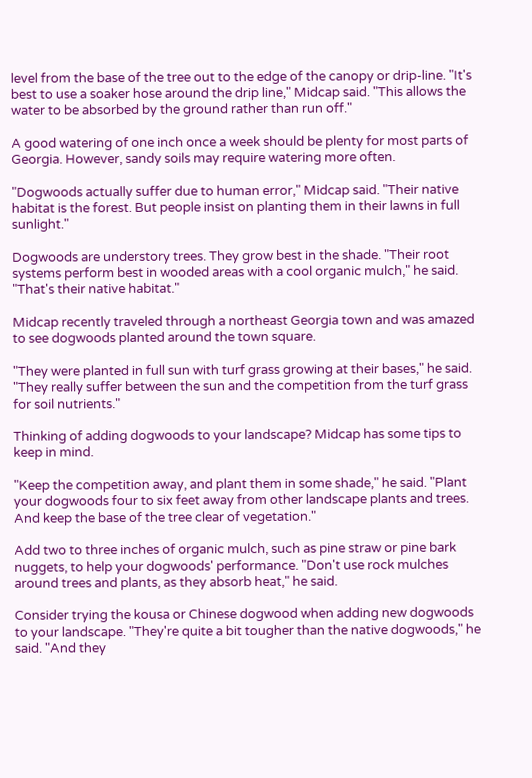level from the base of the tree out to the edge of the canopy or drip-line. "It's best to use a soaker hose around the drip line," Midcap said. "This allows the water to be absorbed by the ground rather than run off."

A good watering of one inch once a week should be plenty for most parts of Georgia. However, sandy soils may require watering more often.

"Dogwoods actually suffer due to human error," Midcap said. "Their native habitat is the forest. But people insist on planting them in their lawns in full sunlight."

Dogwoods are understory trees. They grow best in the shade. "Their root systems perform best in wooded areas with a cool organic mulch," he said. "That's their native habitat."

Midcap recently traveled through a northeast Georgia town and was amazed to see dogwoods planted around the town square.

"They were planted in full sun with turf grass growing at their bases," he said. "They really suffer between the sun and the competition from the turf grass for soil nutrients."

Thinking of adding dogwoods to your landscape? Midcap has some tips to keep in mind.

"Keep the competition away, and plant them in some shade," he said. "Plant your dogwoods four to six feet away from other landscape plants and trees. And keep the base of the tree clear of vegetation."

Add two to three inches of organic mulch, such as pine straw or pine bark nuggets, to help your dogwoods' performance. "Don't use rock mulches around trees and plants, as they absorb heat," he said.

Consider trying the kousa or Chinese dogwood when adding new dogwoods to your landscape. "They're quite a bit tougher than the native dogwoods," he said. "And they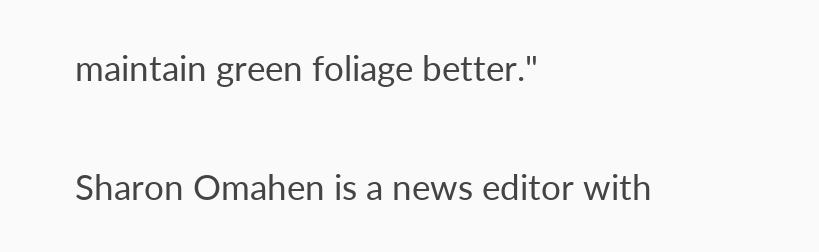maintain green foliage better."

Sharon Omahen is a news editor with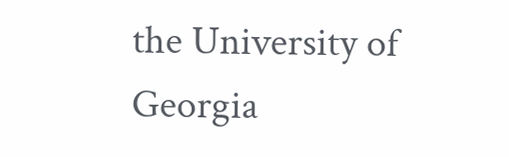the University of Georgia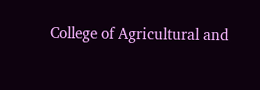College of Agricultural and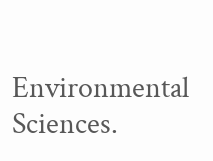Environmental Sciences.